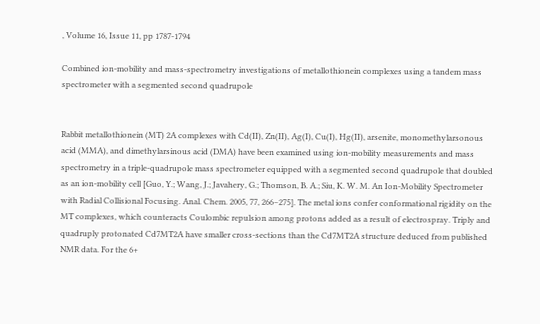, Volume 16, Issue 11, pp 1787-1794

Combined ion-mobility and mass-spectrometry investigations of metallothionein complexes using a tandem mass spectrometer with a segmented second quadrupole


Rabbit metallothionein (MT) 2A complexes with Cd(II), Zn(II), Ag(I), Cu(I), Hg(II), arsenite, monomethylarsonous acid (MMA), and dimethylarsinous acid (DMA) have been examined using ion-mobility measurements and mass spectrometry in a triple-quadrupole mass spectrometer equipped with a segmented second quadrupole that doubled as an ion-mobility cell [Guo, Y.; Wang, J.; Javahery, G.; Thomson, B. A.; Siu, K. W. M. An Ion-Mobility Spectrometer with Radial Collisional Focusing. Anal. Chem. 2005, 77, 266–275]. The metal ions confer conformational rigidity on the MT complexes, which counteracts Coulombic repulsion among protons added as a result of electrospray. Triply and quadruply protonated Cd7MT2A have smaller cross-sections than the Cd7MT2A structure deduced from published NMR data. For the 6+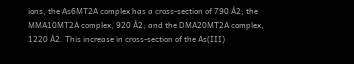ions, the As6MT2A complex has a cross-section of 790 Å2; the MMA10MT2A complex, 920 Å2; and the DMA20MT2A complex, 1220 Å2. This increase in cross-section of the As(III)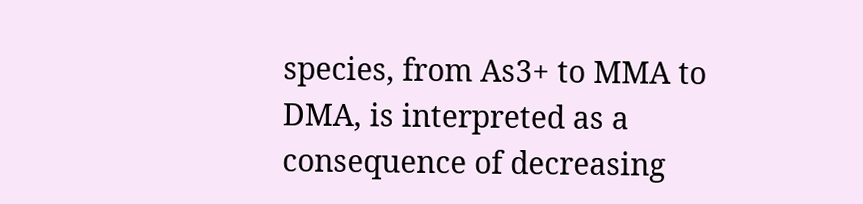species, from As3+ to MMA to DMA, is interpreted as a consequence of decreasing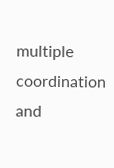multiple coordination and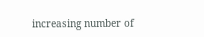increasing number of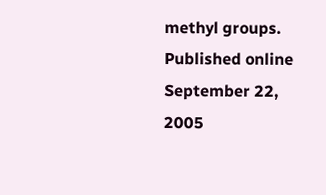methyl groups.
Published online September 22, 2005